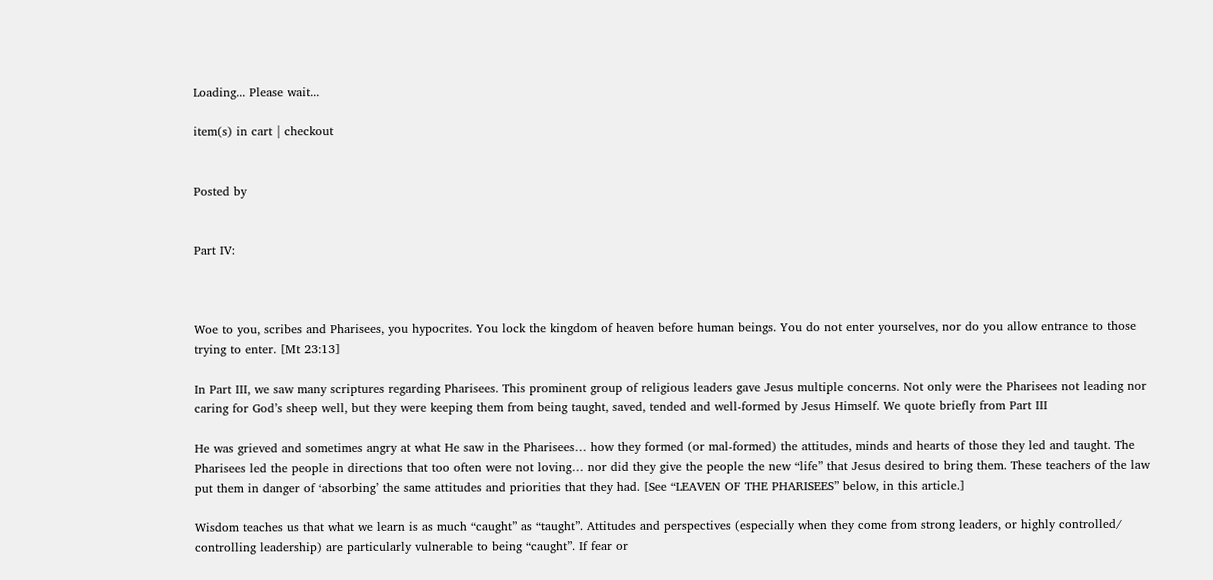Loading... Please wait...

item(s) in cart | checkout


Posted by


Part IV:



Woe to you, scribes and Pharisees, you hypocrites. You lock the kingdom of heaven before human beings. You do not enter yourselves, nor do you allow entrance to those trying to enter. [Mt 23:13]

In Part III, we saw many scriptures regarding Pharisees. This prominent group of religious leaders gave Jesus multiple concerns. Not only were the Pharisees not leading nor caring for God’s sheep well, but they were keeping them from being taught, saved, tended and well-formed by Jesus Himself. We quote briefly from Part III

He was grieved and sometimes angry at what He saw in the Pharisees… how they formed (or mal-formed) the attitudes, minds and hearts of those they led and taught. The Pharisees led the people in directions that too often were not loving… nor did they give the people the new “life” that Jesus desired to bring them. These teachers of the law put them in danger of ‘absorbing’ the same attitudes and priorities that they had. [See “LEAVEN OF THE PHARISEES” below, in this article.]

Wisdom teaches us that what we learn is as much “caught” as “taught”. Attitudes and perspectives (especially when they come from strong leaders, or highly controlled/ controlling leadership) are particularly vulnerable to being “caught”. If fear or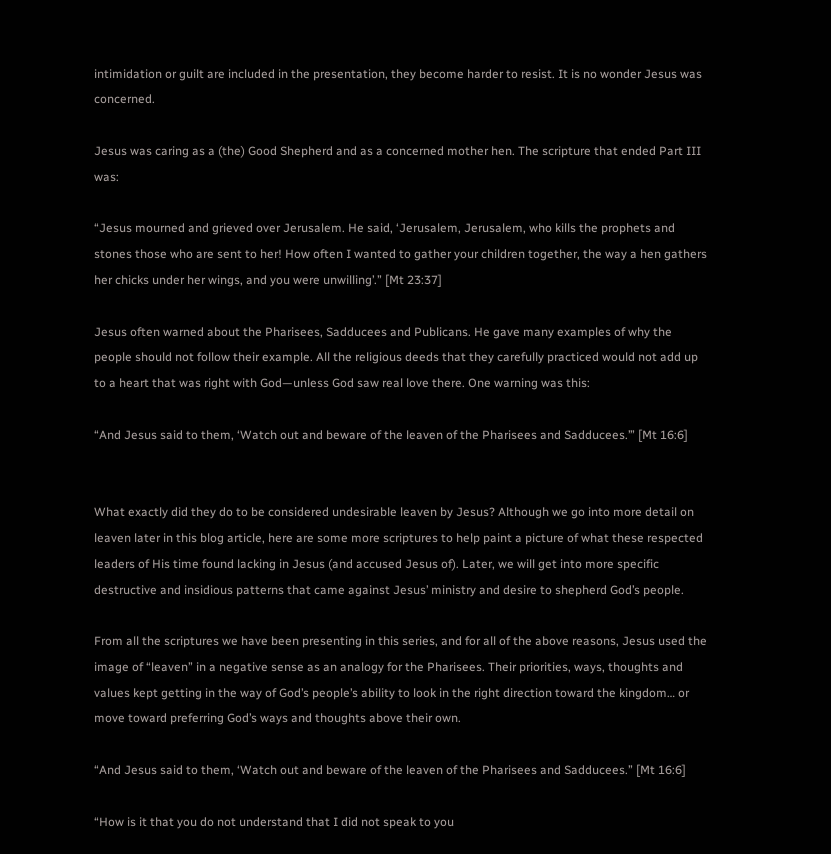intimidation or guilt are included in the presentation, they become harder to resist. It is no wonder Jesus was concerned.

Jesus was caring as a (the) Good Shepherd and as a concerned mother hen. The scripture that ended Part III was:

“Jesus mourned and grieved over Jerusalem. He said, ‘Jerusalem, Jerusalem, who kills the prophets and stones those who are sent to her! How often I wanted to gather your children together, the way a hen gathers her chicks under her wings, and you were unwilling’.” [Mt 23:37]

Jesus often warned about the Pharisees, Sadducees and Publicans. He gave many examples of why the people should not follow their example. All the religious deeds that they carefully practiced would not add up to a heart that was right with God—unless God saw real love there. One warning was this:

“And Jesus said to them, ‘Watch out and beware of the leaven of the Pharisees and Sadducees.’” [Mt 16:6]


What exactly did they do to be considered undesirable leaven by Jesus? Although we go into more detail on leaven later in this blog article, here are some more scriptures to help paint a picture of what these respected leaders of His time found lacking in Jesus (and accused Jesus of). Later, we will get into more specific destructive and insidious patterns that came against Jesus’ ministry and desire to shepherd God’s people.

From all the scriptures we have been presenting in this series, and for all of the above reasons, Jesus used the image of “leaven” in a negative sense as an analogy for the Pharisees. Their priorities, ways, thoughts and values kept getting in the way of God’s people’s ability to look in the right direction toward the kingdom… or move toward preferring God’s ways and thoughts above their own.

“And Jesus said to them, ‘Watch out and beware of the leaven of the Pharisees and Sadducees.” [Mt 16:6]

“How is it that you do not understand that I did not speak to you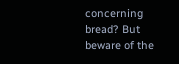concerning bread? But beware of the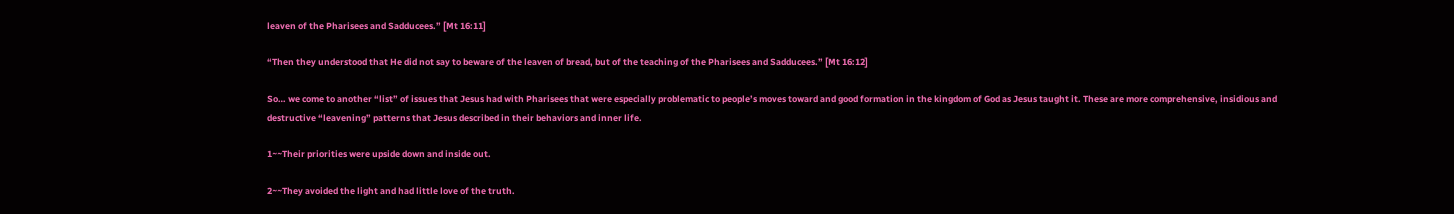leaven of the Pharisees and Sadducees.” [Mt 16:11]

“Then they understood that He did not say to beware of the leaven of bread, but of the teaching of the Pharisees and Sadducees.” [Mt 16:12]

So… we come to another “list” of issues that Jesus had with Pharisees that were especially problematic to people’s moves toward and good formation in the kingdom of God as Jesus taught it. These are more comprehensive, insidious and destructive “leavening” patterns that Jesus described in their behaviors and inner life.

1~~Their priorities were upside down and inside out.

2~~They avoided the light and had little love of the truth.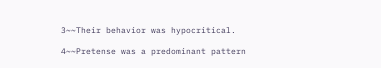3~~Their behavior was hypocritical.

4~~Pretense was a predominant pattern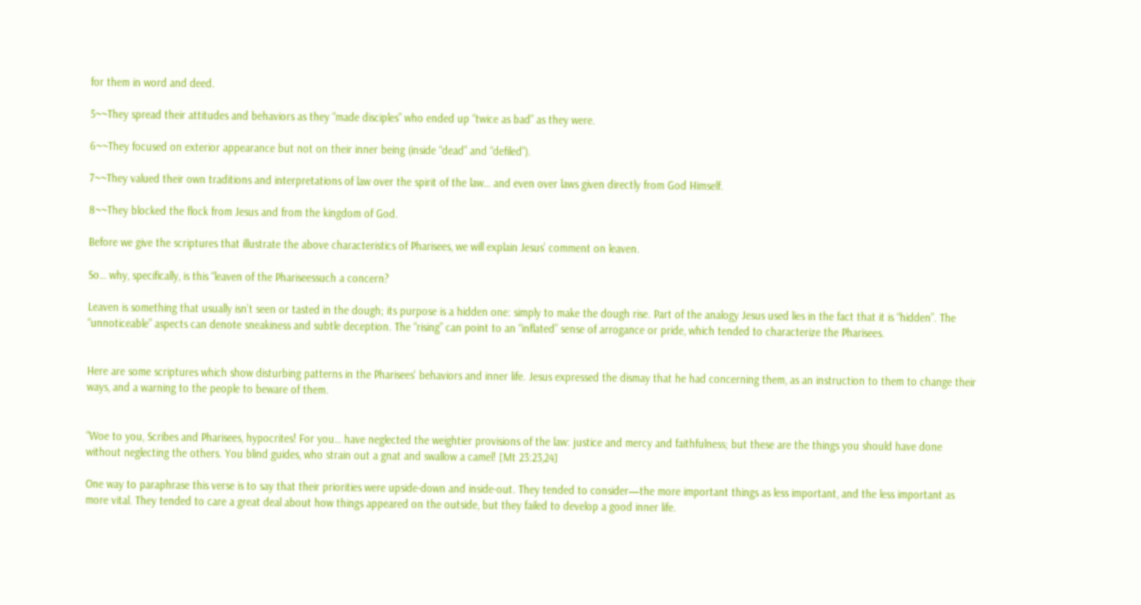for them in word and deed.

5~~They spread their attitudes and behaviors as they “made disciples” who ended up “twice as bad” as they were.

6~~They focused on exterior appearance but not on their inner being (inside “dead” and “defiled”).

7~~They valued their own traditions and interpretations of law over the spirit of the law… and even over laws given directly from God Himself.

8~~They blocked the flock from Jesus and from the kingdom of God.

Before we give the scriptures that illustrate the above characteristics of Pharisees, we will explain Jesus’ comment on leaven.

So… why, specifically, is this “leaven of the Phariseessuch a concern?

Leaven is something that usually isn’t seen or tasted in the dough; its purpose is a hidden one: simply to make the dough rise. Part of the analogy Jesus used lies in the fact that it is “hidden”. The “unnoticeable” aspects can denote sneakiness and subtle deception. The “rising” can point to an “inflated” sense of arrogance or pride, which tended to characterize the Pharisees.


Here are some scriptures which show disturbing patterns in the Pharisees' behaviors and inner life. Jesus expressed the dismay that he had concerning them, as an instruction to them to change their ways, and a warning to the people to beware of them.


“Woe to you, Scribes and Pharisees, hypocrites! For you… have neglected the weightier provisions of the law: justice and mercy and faithfulness; but these are the things you should have done without neglecting the others. You blind guides, who strain out a gnat and swallow a camel! [Mt 23:23,24]

One way to paraphrase this verse is to say that their priorities were upside-down and inside-out. They tended to consider—the more important things as less important, and the less important as more vital. They tended to care a great deal about how things appeared on the outside, but they failed to develop a good inner life.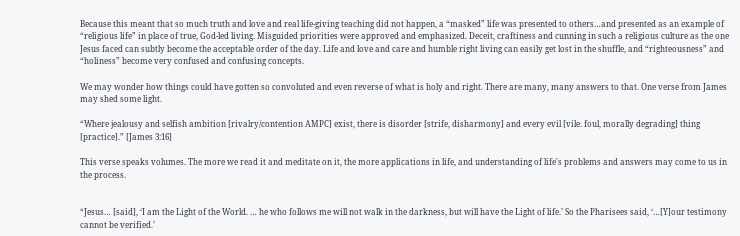Because this meant that so much truth and love and real life-giving teaching did not happen, a “masked” life was presented to others…and presented as an example of “religious life” in place of true, God-led living. Misguided priorities were approved and emphasized. Deceit, craftiness and cunning in such a religious culture as the one Jesus faced can subtly become the acceptable order of the day. Life and love and care and humble right living can easily get lost in the shuffle, and “righteousness” and “holiness” become very confused and confusing concepts.

We may wonder how things could have gotten so convoluted and even reverse of what is holy and right. There are many, many answers to that. One verse from James may shed some light.

“Where jealousy and selfish ambition [rivalry/contention AMPC] exist, there is disorder [strife, disharmony] and every evil [vile. foul, morally degrading] thing [practice].” [James 3:16]

This verse speaks volumes. The more we read it and meditate on it, the more applications in life, and understanding of life's problems and answers may come to us in the process.


“Jesus… [said], ‘I am the Light of the World. … he who follows me will not walk in the darkness, but will have the Light of life.’ So the Pharisees said, ‘…[Y]our testimony cannot be verified.’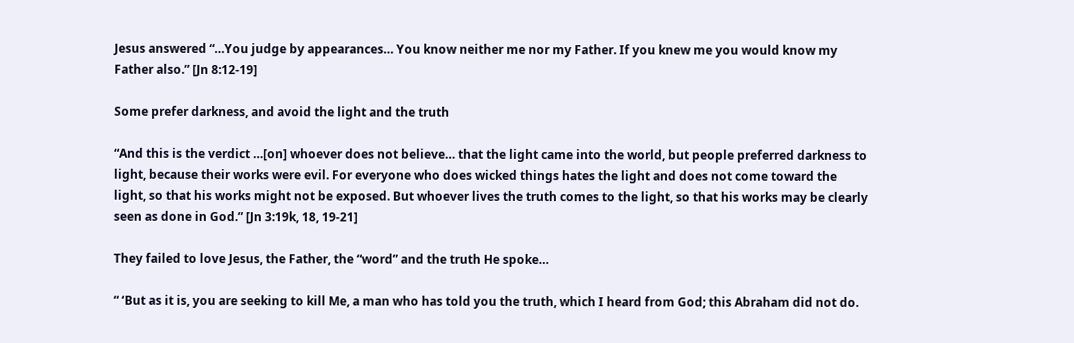Jesus answered “…You judge by appearances… You know neither me nor my Father. If you knew me you would know my Father also.” [Jn 8:12-19]

Some prefer darkness, and avoid the light and the truth

“And this is the verdict …[on] whoever does not believe… that the light came into the world, but people preferred darkness to light, because their works were evil. For everyone who does wicked things hates the light and does not come toward the light, so that his works might not be exposed. But whoever lives the truth comes to the light, so that his works may be clearly seen as done in God.” [Jn 3:19k, 18, 19-21]

They failed to love Jesus, the Father, the “word” and the truth He spoke…

“ ‘But as it is, you are seeking to kill Me, a man who has told you the truth, which I heard from God; this Abraham did not do.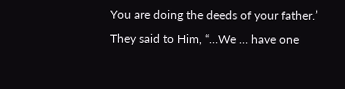You are doing the deeds of your father.’ They said to Him, “…We … have one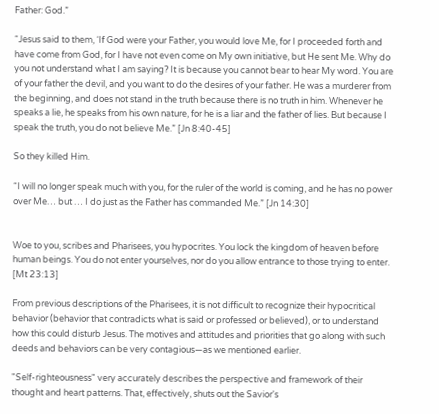Father: God.”

“Jesus said to them, ‘If God were your Father, you would love Me, for I proceeded forth and have come from God, for I have not even come on My own initiative, but He sent Me. Why do you not understand what I am saying? It is because you cannot bear to hear My word. You are of your father the devil, and you want to do the desires of your father. He was a murderer from the beginning, and does not stand in the truth because there is no truth in him. Whenever he speaks a lie, he speaks from his own nature, for he is a liar and the father of lies. But because I speak the truth, you do not believe Me.” [Jn 8:40-45]

So they killed Him.

“I will no longer speak much with you, for the ruler of the world is coming, and he has no power over Me… but … I do just as the Father has commanded Me.” [Jn 14:30]


Woe to you, scribes and Pharisees, you hypocrites. You lock the kingdom of heaven before human beings. You do not enter yourselves, nor do you allow entrance to those trying to enter. [Mt 23:13]

From previous descriptions of the Pharisees, it is not difficult to recognize their hypocritical behavior (behavior that contradicts what is said or professed or believed), or to understand how this could disturb Jesus. The motives and attitudes and priorities that go along with such deeds and behaviors can be very contagious—as we mentioned earlier.

"Self-righteousness" very accurately describes the perspective and framework of their thought and heart patterns. That, effectively, shuts out the Savior's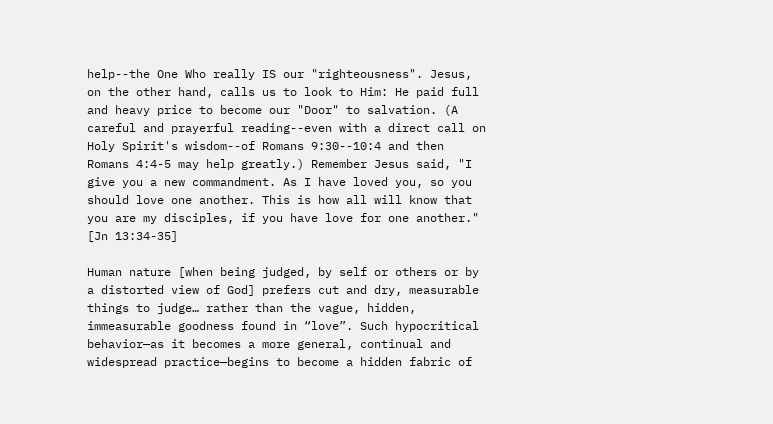help--the One Who really IS our "righteousness". Jesus, on the other hand, calls us to look to Him: He paid full and heavy price to become our "Door" to salvation. (A careful and prayerful reading--even with a direct call on Holy Spirit's wisdom--of Romans 9:30--10:4 and then Romans 4:4-5 may help greatly.) Remember Jesus said, "I give you a new commandment. As I have loved you, so you should love one another. This is how all will know that you are my disciples, if you have love for one another." [Jn 13:34-35]

Human nature [when being judged, by self or others or by a distorted view of God] prefers cut and dry, measurable things to judge… rather than the vague, hidden, immeasurable goodness found in “love”. Such hypocritical behavior—as it becomes a more general, continual and widespread practice—begins to become a hidden fabric of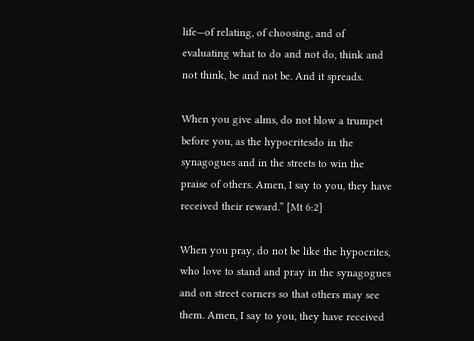life—of relating, of choosing, and of evaluating what to do and not do, think and not think, be and not be. And it spreads.

When you give alms, do not blow a trumpet before you, as the hypocritesdo in the synagogues and in the streets to win the praise of others. Amen, I say to you, they have received their reward.” [Mt 6:2]

When you pray, do not be like the hypocrites, who love to stand and pray in the synagogues and on street corners so that others may see them. Amen, I say to you, they have received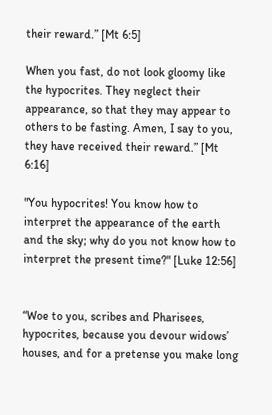their reward.” [Mt 6:5]

When you fast, do not look gloomy like the hypocrites. They neglect their appearance, so that they may appear to others to be fasting. Amen, I say to you, they have received their reward.” [Mt 6:16]

"You hypocrites! You know how to interpret the appearance of the earth and the sky; why do you not know how to interpret the present time?" [Luke 12:56]


“Woe to you, scribes and Pharisees, hypocrites, because you devour widows’ houses, and for a pretense you make long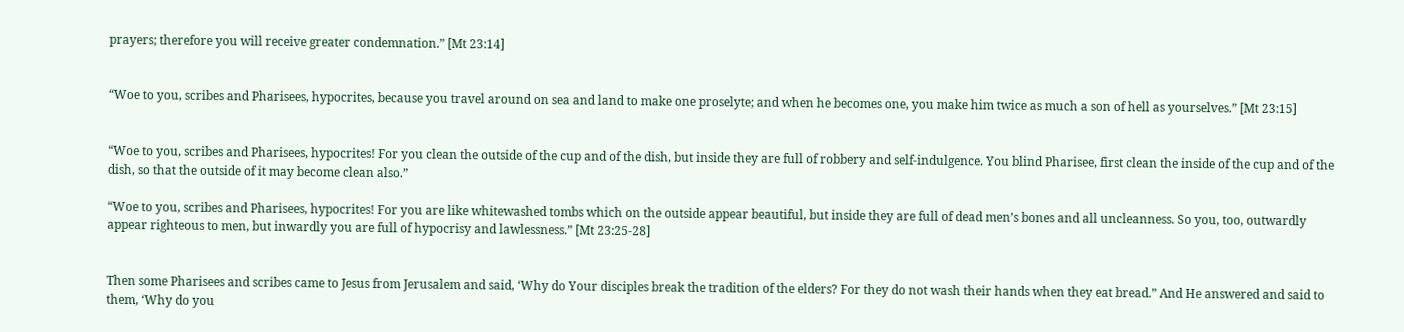prayers; therefore you will receive greater condemnation.” [Mt 23:14]


“Woe to you, scribes and Pharisees, hypocrites, because you travel around on sea and land to make one proselyte; and when he becomes one, you make him twice as much a son of hell as yourselves.” [Mt 23:15]


“Woe to you, scribes and Pharisees, hypocrites! For you clean the outside of the cup and of the dish, but inside they are full of robbery and self-indulgence. You blind Pharisee, first clean the inside of the cup and of the dish, so that the outside of it may become clean also.”

“Woe to you, scribes and Pharisees, hypocrites! For you are like whitewashed tombs which on the outside appear beautiful, but inside they are full of dead men’s bones and all uncleanness. So you, too, outwardly appear righteous to men, but inwardly you are full of hypocrisy and lawlessness.” [Mt 23:25-28]


Then some Pharisees and scribes came to Jesus from Jerusalem and said, ‘Why do Your disciples break the tradition of the elders? For they do not wash their hands when they eat bread.” And He answered and said to them, ‘Why do you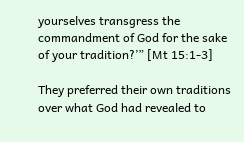yourselves transgress the commandment of God for the sake of your tradition?’” [Mt 15:1-3]

They preferred their own traditions over what God had revealed to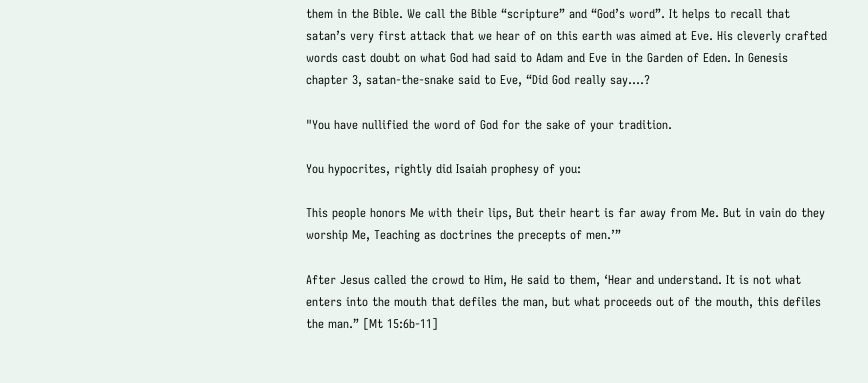them in the Bible. We call the Bible “scripture” and “God’s word”. It helps to recall that satan’s very first attack that we hear of on this earth was aimed at Eve. His cleverly crafted words cast doubt on what God had said to Adam and Eve in the Garden of Eden. In Genesis chapter 3, satan-the-snake said to Eve, “Did God really say….?

"You have nullified the word of God for the sake of your tradition.

You hypocrites, rightly did Isaiah prophesy of you:

This people honors Me with their lips, But their heart is far away from Me. But in vain do they worship Me, Teaching as doctrines the precepts of men.’”

After Jesus called the crowd to Him, He said to them, ‘Hear and understand. It is not what enters into the mouth that defiles the man, but what proceeds out of the mouth, this defiles the man.” [Mt 15:6b-11]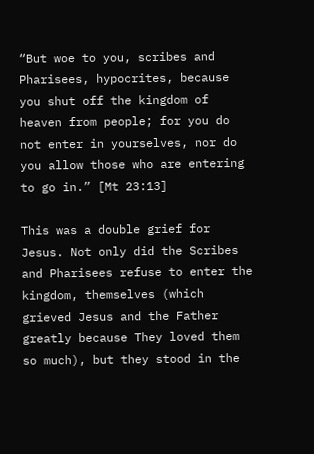“But woe to you, scribes and Pharisees, hypocrites, because you shut off the kingdom of heaven from people; for you do not enter in yourselves, nor do you allow those who are entering to go in.” [Mt 23:13]

This was a double grief for Jesus. Not only did the Scribes and Pharisees refuse to enter the kingdom, themselves (which grieved Jesus and the Father greatly because They loved them so much), but they stood in the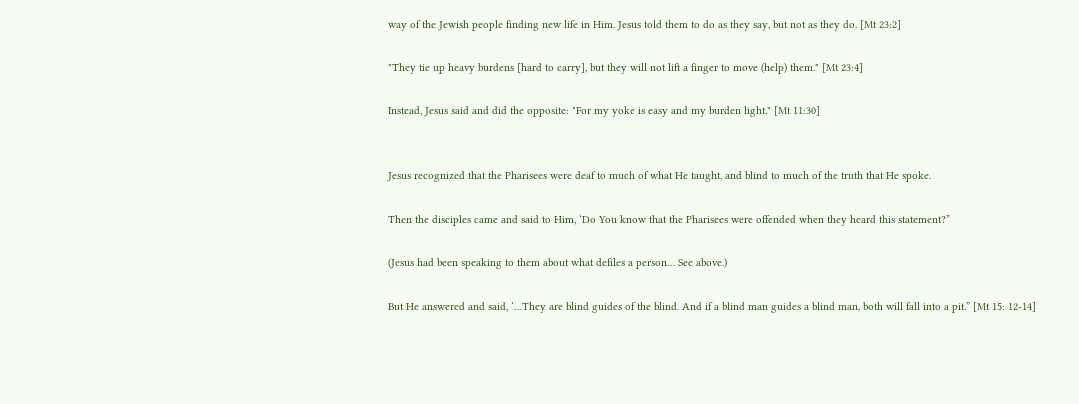way of the Jewish people finding new life in Him. Jesus told them to do as they say, but not as they do. [Mt 23:2]

"They tie up heavy burdens [hard to carry], but they will not lift a finger to move (help) them." [Mt 23:4]

Instead, Jesus said and did the opposite: "For my yoke is easy and my burden light." [Mt 11:30]


Jesus recognized that the Pharisees were deaf to much of what He taught, and blind to much of the truth that He spoke.

Then the disciples came and said to Him, ‘Do You know that the Pharisees were offended when they heard this statement?”

(Jesus had been speaking to them about what defiles a person… See above.)

But He answered and said, ‘…They are blind guides of the blind. And if a blind man guides a blind man, both will fall into a pit.” [Mt 15: 12-14]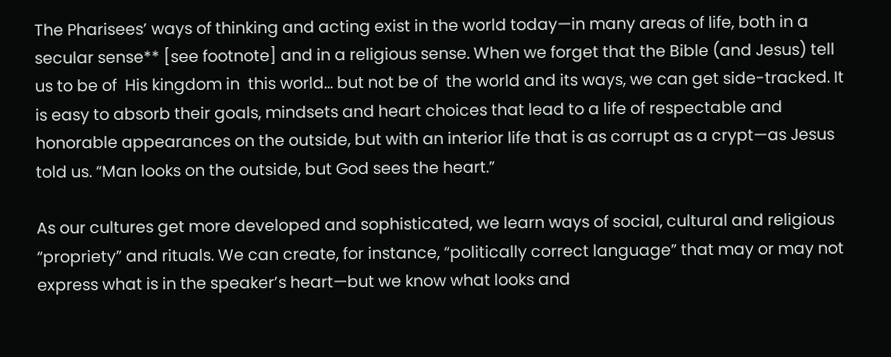The Pharisees’ ways of thinking and acting exist in the world today—in many areas of life, both in a secular sense** [see footnote] and in a religious sense. When we forget that the Bible (and Jesus) tell us to be of  His kingdom in  this world… but not be of  the world and its ways, we can get side-tracked. It is easy to absorb their goals, mindsets and heart choices that lead to a life of respectable and honorable appearances on the outside, but with an interior life that is as corrupt as a crypt—as Jesus told us. “Man looks on the outside, but God sees the heart.”

As our cultures get more developed and sophisticated, we learn ways of social, cultural and religious “propriety” and rituals. We can create, for instance, “politically correct language” that may or may not express what is in the speaker’s heart—but we know what looks and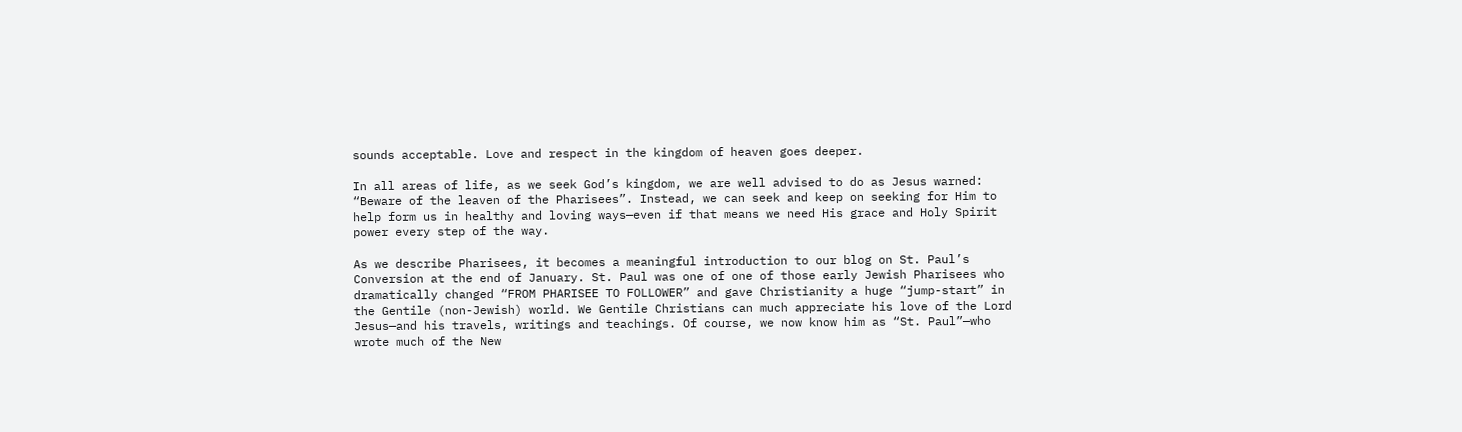sounds acceptable. Love and respect in the kingdom of heaven goes deeper.

In all areas of life, as we seek God’s kingdom, we are well advised to do as Jesus warned: “Beware of the leaven of the Pharisees”. Instead, we can seek and keep on seeking for Him to help form us in healthy and loving ways—even if that means we need His grace and Holy Spirit power every step of the way.

As we describe Pharisees, it becomes a meaningful introduction to our blog on St. Paul’s Conversion at the end of January. St. Paul was one of one of those early Jewish Pharisees who dramatically changed “FROM PHARISEE TO FOLLOWER” and gave Christianity a huge “jump-start” in the Gentile (non-Jewish) world. We Gentile Christians can much appreciate his love of the Lord Jesus—and his travels, writings and teachings. Of course, we now know him as “St. Paul”—who wrote much of the New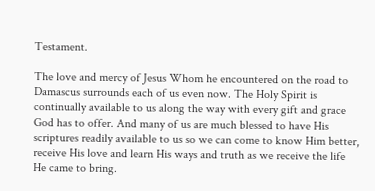Testament.

The love and mercy of Jesus Whom he encountered on the road to Damascus surrounds each of us even now. The Holy Spirit is continually available to us along the way with every gift and grace God has to offer. And many of us are much blessed to have His scriptures readily available to us so we can come to know Him better, receive His love and learn His ways and truth as we receive the life He came to bring.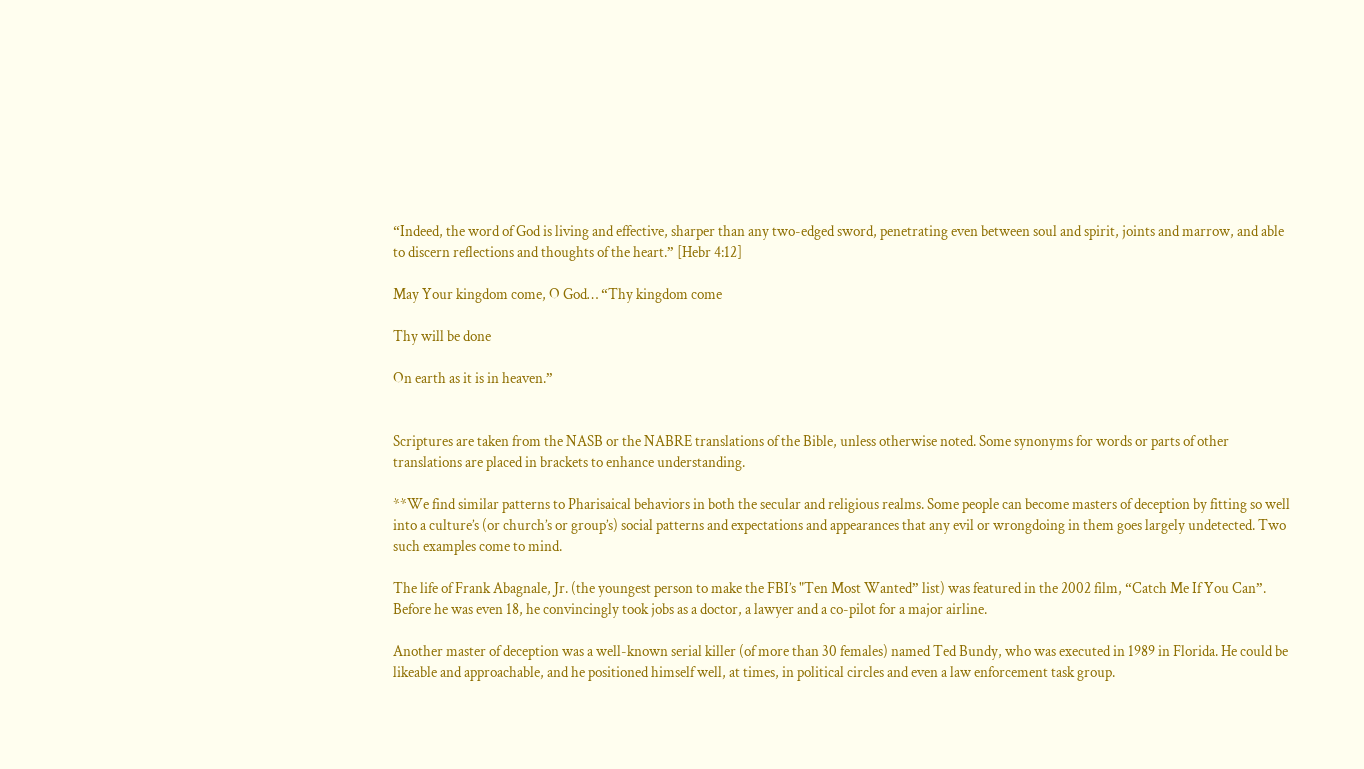“Indeed, the word of God is living and effective, sharper than any two-edged sword, penetrating even between soul and spirit, joints and marrow, and able to discern reflections and thoughts of the heart.” [Hebr 4:12]

May Your kingdom come, O God… “Thy kingdom come

Thy will be done

On earth as it is in heaven.”


Scriptures are taken from the NASB or the NABRE translations of the Bible, unless otherwise noted. Some synonyms for words or parts of other translations are placed in brackets to enhance understanding.

**We find similar patterns to Pharisaical behaviors in both the secular and religious realms. Some people can become masters of deception by fitting so well into a culture’s (or church’s or group’s) social patterns and expectations and appearances that any evil or wrongdoing in them goes largely undetected. Two such examples come to mind.

The life of Frank Abagnale, Jr. (the youngest person to make the FBI’s "Ten Most Wanted” list) was featured in the 2002 film, “Catch Me If You Can”. Before he was even 18, he convincingly took jobs as a doctor, a lawyer and a co-pilot for a major airline.

Another master of deception was a well-known serial killer (of more than 30 females) named Ted Bundy, who was executed in 1989 in Florida. He could be likeable and approachable, and he positioned himself well, at times, in political circles and even a law enforcement task group.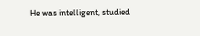He was intelligent, studied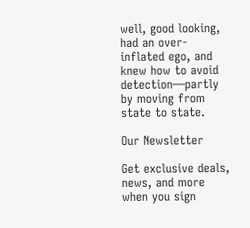well, good looking, had an over-inflated ego, and knew how to avoid detection—partly by moving from state to state.

Our Newsletter

Get exclusive deals, news, and more when you sign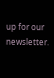up for our newsletter.